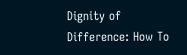Dignity of Difference: How To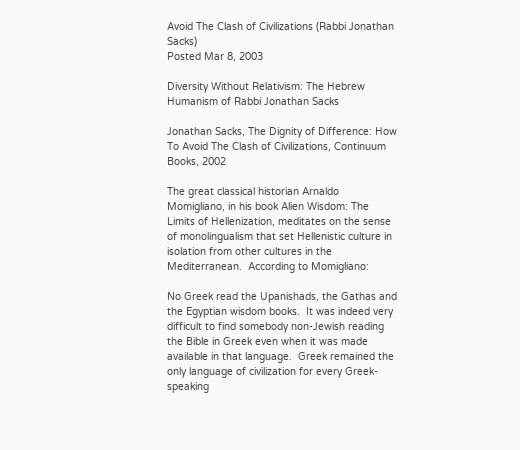Avoid The Clash of Civilizations (Rabbi Jonathan Sacks)
Posted Mar 8, 2003

Diversity Without Relativism: The Hebrew Humanism of Rabbi Jonathan Sacks

Jonathan Sacks, The Dignity of Difference: How To Avoid The Clash of Civilizations, Continuum Books, 2002

The great classical historian Arnaldo Momigliano, in his book Alien Wisdom: The Limits of Hellenization, meditates on the sense of monolingualism that set Hellenistic culture in isolation from other cultures in the Mediterranean.  According to Momigliano:

No Greek read the Upanishads, the Gathas and the Egyptian wisdom books.  It was indeed very difficult to find somebody non-Jewish reading the Bible in Greek even when it was made available in that language.  Greek remained the only language of civilization for every Greek-speaking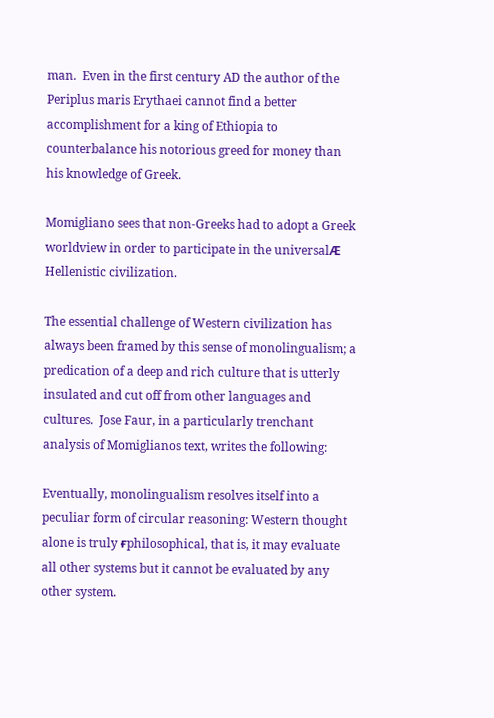man.  Even in the first century AD the author of the Periplus maris Erythaei cannot find a better accomplishment for a king of Ethiopia to counterbalance his notorious greed for money than his knowledge of Greek.

Momigliano sees that non-Greeks had to adopt a Greek worldview in order to participate in the universalӔ Hellenistic civilization.

The essential challenge of Western civilization has always been framed by this sense of monolingualism; a predication of a deep and rich culture that is utterly insulated and cut off from other languages and cultures.  Jose Faur, in a particularly trenchant analysis of Momiglianos text, writes the following:

Eventually, monolingualism resolves itself into a peculiar form of circular reasoning: Western thought alone is truly ғphilosophical, that is, it may evaluate all other systems but it cannot be evaluated by any other system.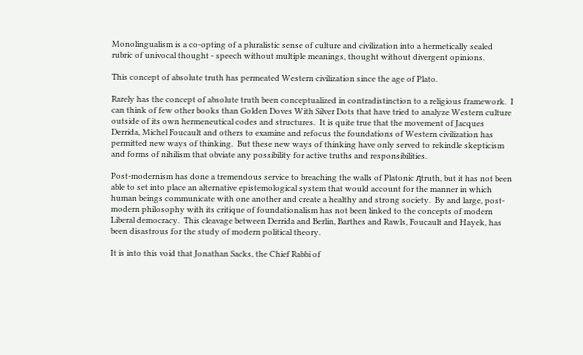Monolingualism is a co-opting of a pluralistic sense of culture and civilization into a hermetically sealed rubric of univocal thought - speech without multiple meanings, thought without divergent opinions.

This concept of absolute truth has permeated Western civilization since the age of Plato.

Rarely has the concept of absolute truth been conceptualized in contradistinction to a religious framework.  I can think of few other books than Golden Doves With Silver Dots that have tried to analyze Western culture outside of its own hermeneutical codes and structures.  It is quite true that the movement of Jacques Derrida, Michel Foucault and others to examine and refocus the foundations of Western civilization has permitted new ways of thinking.  But these new ways of thinking have only served to rekindle skepticism and forms of nihilism that obviate any possibility for active truths and responsibilities.

Post-modernism has done a tremendous service to breaching the walls of Platonic ԓtruth, but it has not been able to set into place an alternative epistemological system that would account for the manner in which human beings communicate with one another and create a healthy and strong society.  By and large, post-modern philosophy with its critique of foundationalism has not been linked to the concepts of modern Liberal democracy.  This cleavage between Derrida and Berlin, Barthes and Rawls, Foucault and Hayek, has been disastrous for the study of modern political theory.

It is into this void that Jonathan Sacks, the Chief Rabbi of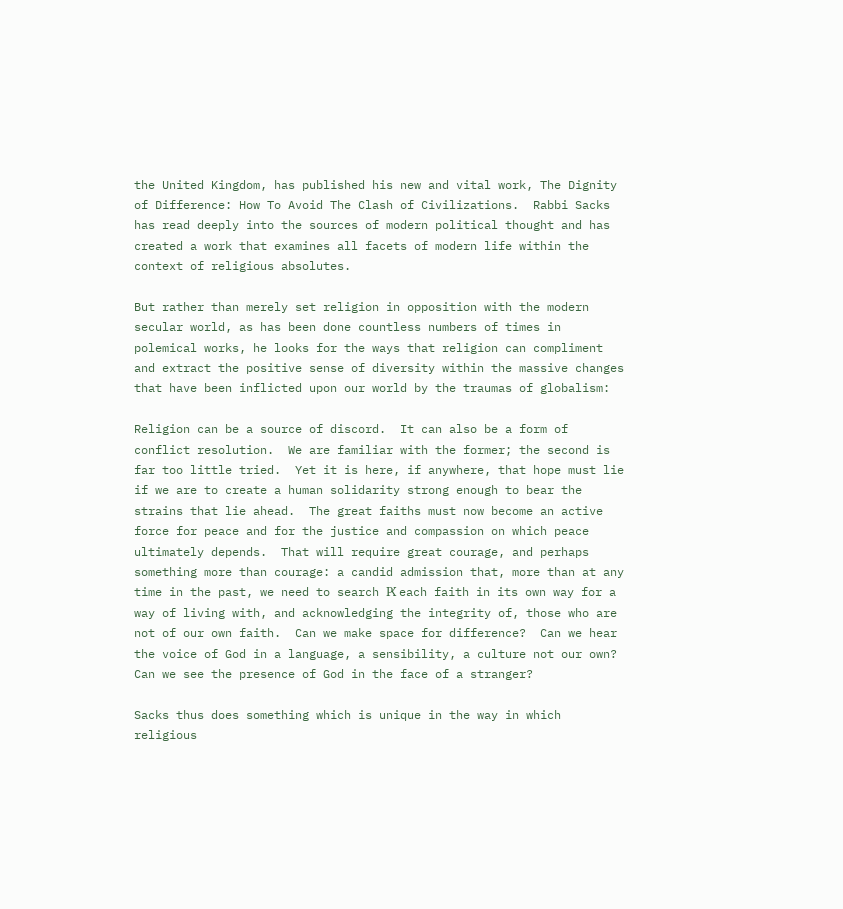the United Kingdom, has published his new and vital work, The Dignity of Difference: How To Avoid The Clash of Civilizations.  Rabbi Sacks has read deeply into the sources of modern political thought and has created a work that examines all facets of modern life within the context of religious absolutes.

But rather than merely set religion in opposition with the modern secular world, as has been done countless numbers of times in polemical works, he looks for the ways that religion can compliment and extract the positive sense of diversity within the massive changes that have been inflicted upon our world by the traumas of globalism:

Religion can be a source of discord.  It can also be a form of conflict resolution.  We are familiar with the former; the second is far too little tried.  Yet it is here, if anywhere, that hope must lie if we are to create a human solidarity strong enough to bear the strains that lie ahead.  The great faiths must now become an active force for peace and for the justice and compassion on which peace ultimately depends.  That will require great courage, and perhaps something more than courage: a candid admission that, more than at any time in the past, we need to search Ԗ each faith in its own way for a way of living with, and acknowledging the integrity of, those who are not of our own faith.  Can we make space for difference?  Can we hear the voice of God in a language, a sensibility, a culture not our own?  Can we see the presence of God in the face of a stranger?

Sacks thus does something which is unique in the way in which religious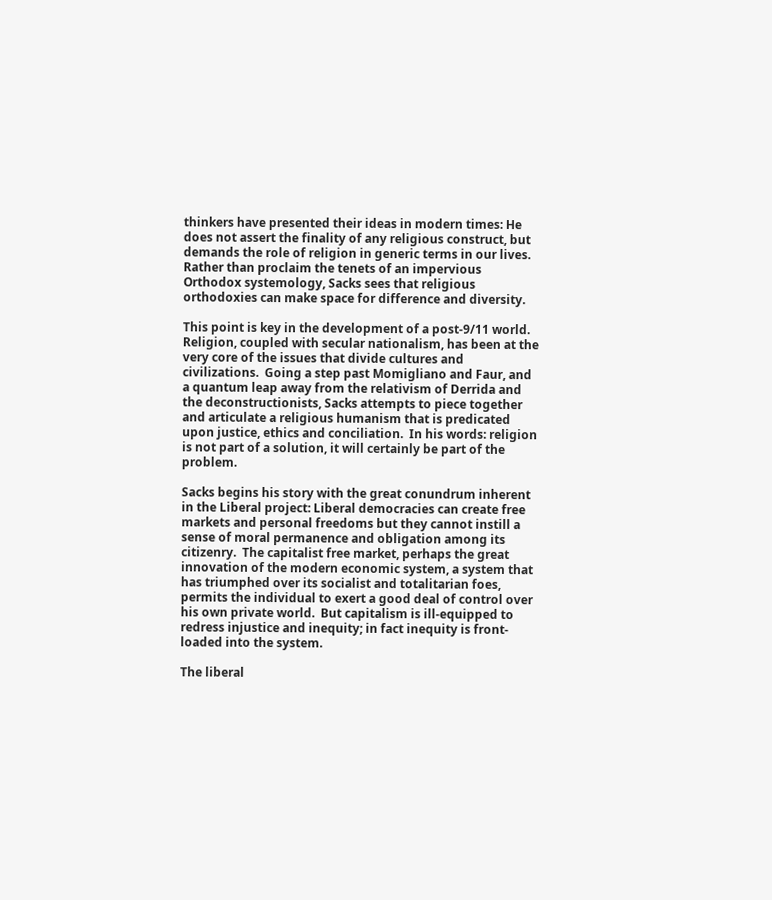thinkers have presented their ideas in modern times: He does not assert the finality of any religious construct, but demands the role of religion in generic terms in our lives.  Rather than proclaim the tenets of an impervious Orthodox systemology, Sacks sees that religious orthodoxies can make space for difference and diversity.

This point is key in the development of a post-9/11 world.  Religion, coupled with secular nationalism, has been at the very core of the issues that divide cultures and civilizations.  Going a step past Momigliano and Faur, and a quantum leap away from the relativism of Derrida and the deconstructionists, Sacks attempts to piece together and articulate a religious humanism that is predicated upon justice, ethics and conciliation.  In his words: religion is not part of a solution, it will certainly be part of the problem.

Sacks begins his story with the great conundrum inherent in the Liberal project: Liberal democracies can create free markets and personal freedoms but they cannot instill a sense of moral permanence and obligation among its citizenry.  The capitalist free market, perhaps the great innovation of the modern economic system, a system that has triumphed over its socialist and totalitarian foes, permits the individual to exert a good deal of control over his own private world.  But capitalism is ill-equipped to redress injustice and inequity; in fact inequity is front-loaded into the system.

The liberal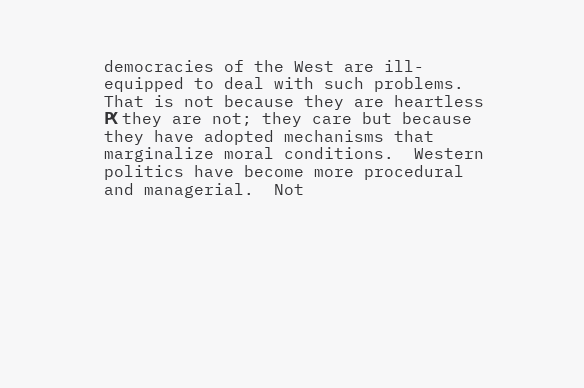democracies of the West are ill-equipped to deal with such problems.  That is not because they are heartless Ԗ they are not; they care but because they have adopted mechanisms that marginalize moral conditions.  Western politics have become more procedural and managerial.  Not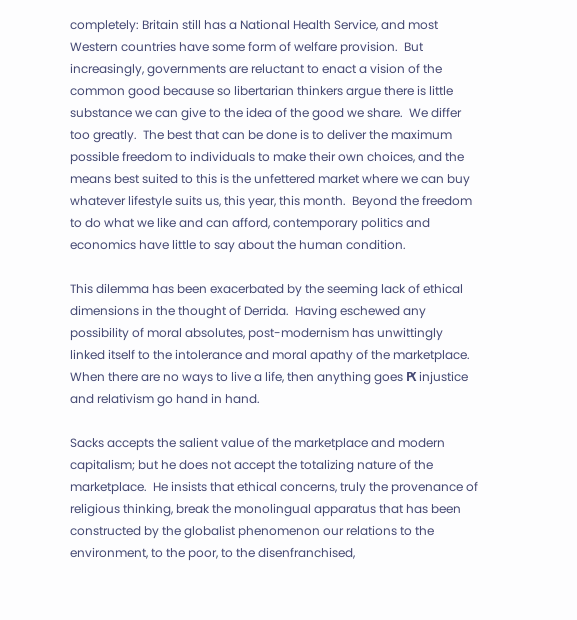completely: Britain still has a National Health Service, and most Western countries have some form of welfare provision.  But increasingly, governments are reluctant to enact a vision of the common good because so libertarian thinkers argue there is little substance we can give to the idea of the good we share.  We differ too greatly.  The best that can be done is to deliver the maximum possible freedom to individuals to make their own choices, and the means best suited to this is the unfettered market where we can buy whatever lifestyle suits us, this year, this month.  Beyond the freedom to do what we like and can afford, contemporary politics and economics have little to say about the human condition.

This dilemma has been exacerbated by the seeming lack of ethical dimensions in the thought of Derrida.  Having eschewed any possibility of moral absolutes, post-modernism has unwittingly linked itself to the intolerance and moral apathy of the marketplace.  When there are no ways to live a life, then anything goes Ԗ injustice and relativism go hand in hand.

Sacks accepts the salient value of the marketplace and modern capitalism; but he does not accept the totalizing nature of the marketplace.  He insists that ethical concerns, truly the provenance of religious thinking, break the monolingual apparatus that has been constructed by the globalist phenomenon our relations to the environment, to the poor, to the disenfranchised,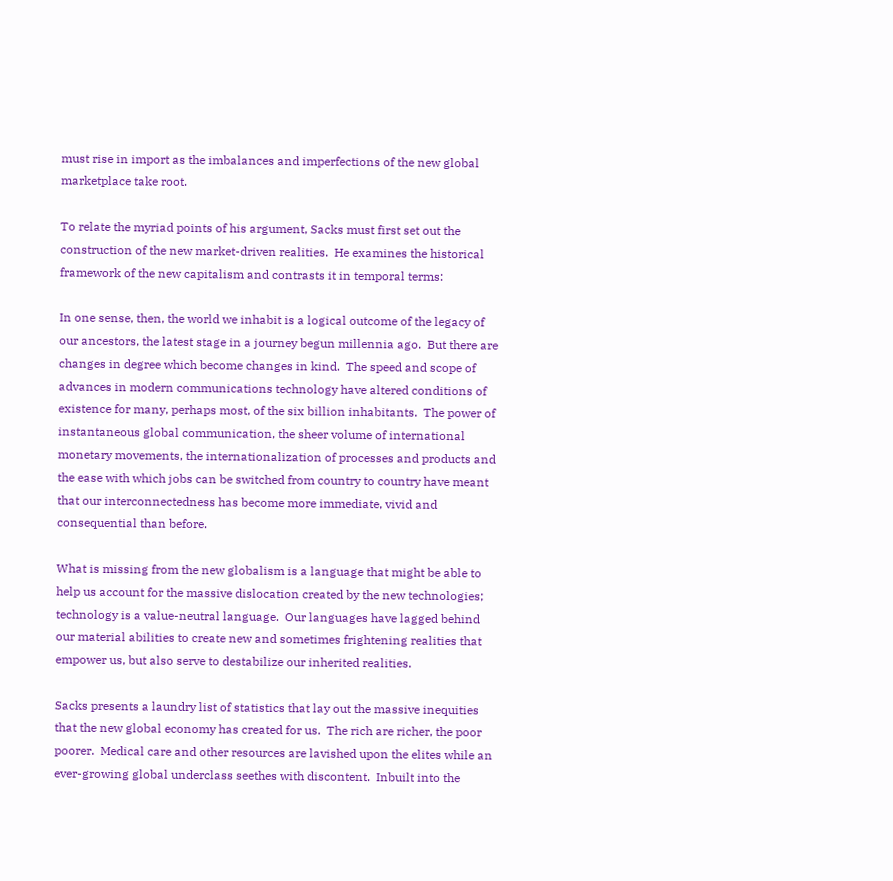must rise in import as the imbalances and imperfections of the new global marketplace take root.

To relate the myriad points of his argument, Sacks must first set out the construction of the new market-driven realities.  He examines the historical framework of the new capitalism and contrasts it in temporal terms:

In one sense, then, the world we inhabit is a logical outcome of the legacy of our ancestors, the latest stage in a journey begun millennia ago.  But there are changes in degree which become changes in kind.  The speed and scope of advances in modern communications technology have altered conditions of existence for many, perhaps most, of the six billion inhabitants.  The power of instantaneous global communication, the sheer volume of international monetary movements, the internationalization of processes and products and the ease with which jobs can be switched from country to country have meant that our interconnectedness has become more immediate, vivid and consequential than before.

What is missing from the new globalism is a language that might be able to help us account for the massive dislocation created by the new technologies; technology is a value-neutral language.  Our languages have lagged behind our material abilities to create new and sometimes frightening realities that empower us, but also serve to destabilize our inherited realities.

Sacks presents a laundry list of statistics that lay out the massive inequities that the new global economy has created for us.  The rich are richer, the poor poorer.  Medical care and other resources are lavished upon the elites while an ever-growing global underclass seethes with discontent.  Inbuilt into the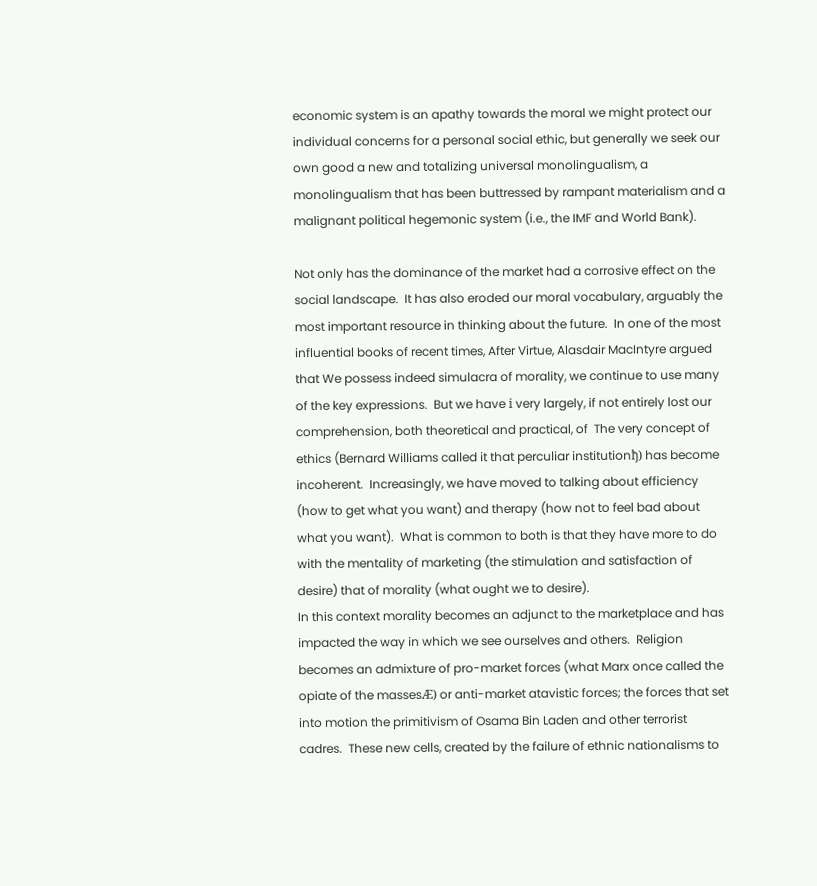economic system is an apathy towards the moral we might protect our individual concerns for a personal social ethic, but generally we seek our own good a new and totalizing universal monolingualism, a monolingualism that has been buttressed by rampant materialism and a malignant political hegemonic system (i.e., the IMF and World Bank).

Not only has the dominance of the market had a corrosive effect on the social landscape.  It has also eroded our moral vocabulary, arguably the most important resource in thinking about the future.  In one of the most influential books of recent times, After Virtue, Alasdair MacIntyre argued that We possess indeed simulacra of morality, we continue to use many of the key expressions.  But we have і very largely, if not entirely lost our comprehension, both theoretical and practical, of  The very concept of ethics (Bernard Williams called it that perculiar institutionђ) has become incoherent.  Increasingly, we have moved to talking about efficiency (how to get what you want) and therapy (how not to feel bad about what you want).  What is common to both is that they have more to do with the mentality of marketing (the stimulation and satisfaction of desire) that of morality (what ought we to desire).
In this context morality becomes an adjunct to the marketplace and has impacted the way in which we see ourselves and others.  Religion becomes an admixture of pro-market forces (what Marx once called the opiate of the massesӔ) or anti-market atavistic forces; the forces that set into motion the primitivism of Osama Bin Laden and other terrorist cadres.  These new cells, created by the failure of ethnic nationalisms to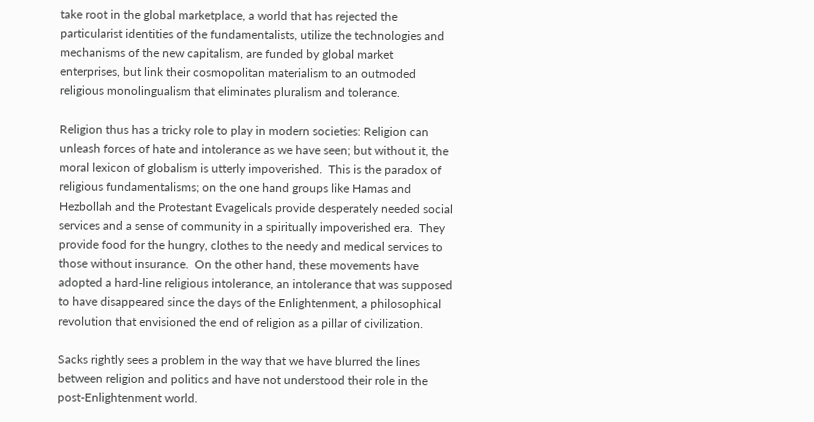take root in the global marketplace, a world that has rejected the particularist identities of the fundamentalists, utilize the technologies and mechanisms of the new capitalism, are funded by global market enterprises, but link their cosmopolitan materialism to an outmoded religious monolingualism that eliminates pluralism and tolerance.

Religion thus has a tricky role to play in modern societies: Religion can unleash forces of hate and intolerance as we have seen; but without it, the moral lexicon of globalism is utterly impoverished.  This is the paradox of religious fundamentalisms; on the one hand groups like Hamas and Hezbollah and the Protestant Evagelicals provide desperately needed social services and a sense of community in a spiritually impoverished era.  They provide food for the hungry, clothes to the needy and medical services to those without insurance.  On the other hand, these movements have adopted a hard-line religious intolerance, an intolerance that was supposed to have disappeared since the days of the Enlightenment, a philosophical revolution that envisioned the end of religion as a pillar of civilization.

Sacks rightly sees a problem in the way that we have blurred the lines between religion and politics and have not understood their role in the post-Enlightenment world.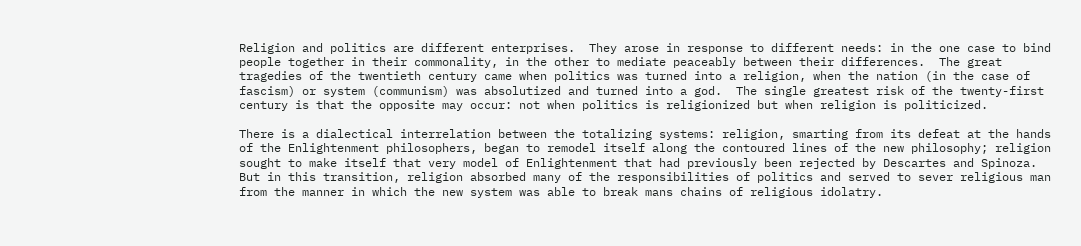Religion and politics are different enterprises.  They arose in response to different needs: in the one case to bind people together in their commonality, in the other to mediate peaceably between their differences.  The great tragedies of the twentieth century came when politics was turned into a religion, when the nation (in the case of fascism) or system (communism) was absolutized and turned into a god.  The single greatest risk of the twenty-first century is that the opposite may occur: not when politics is religionized but when religion is politicized.

There is a dialectical interrelation between the totalizing systems: religion, smarting from its defeat at the hands of the Enlightenment philosophers, began to remodel itself along the contoured lines of the new philosophy; religion sought to make itself that very model of Enlightenment that had previously been rejected by Descartes and Spinoza.  But in this transition, religion absorbed many of the responsibilities of politics and served to sever religious man from the manner in which the new system was able to break mans chains of religious idolatry.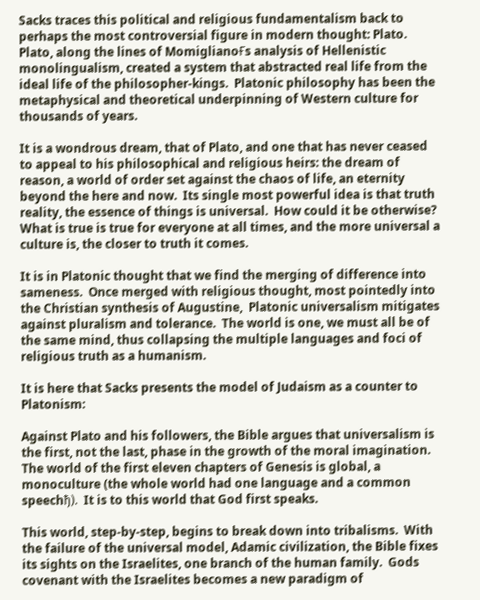Sacks traces this political and religious fundamentalism back to perhaps the most controversial figure in modern thought: Plato.  Plato, along the lines of MomiglianoҒs analysis of Hellenistic monolingualism, created a system that abstracted real life from the ideal life of the philosopher-kings.  Platonic philosophy has been the metaphysical and theoretical underpinning of Western culture for thousands of years.

It is a wondrous dream, that of Plato, and one that has never ceased to appeal to his philosophical and religious heirs: the dream of reason, a world of order set against the chaos of life, an eternity beyond the here and now.  Its single most powerful idea is that truth reality, the essence of things is universal.  How could it be otherwise?  What is true is true for everyone at all times, and the more universal a culture is, the closer to truth it comes.

It is in Platonic thought that we find the merging of difference into sameness.  Once merged with religious thought, most pointedly into the Christian synthesis of Augustine,  Platonic universalism mitigates against pluralism and tolerance.  The world is one, we must all be of the same mind, thus collapsing the multiple languages and foci of religious truth as a humanism.

It is here that Sacks presents the model of Judaism as a counter to Platonism:

Against Plato and his followers, the Bible argues that universalism is the first, not the last, phase in the growth of the moral imagination.  The world of the first eleven chapters of Genesis is global, a monoculture (the whole world had one language and a common speechђ).  It is to this world that God first speaks.

This world, step-by-step, begins to break down into tribalisms.  With the failure of the universal model, Adamic civilization, the Bible fixes its sights on the Israelites, one branch of the human family.  Gods covenant with the Israelites becomes a new paradigm of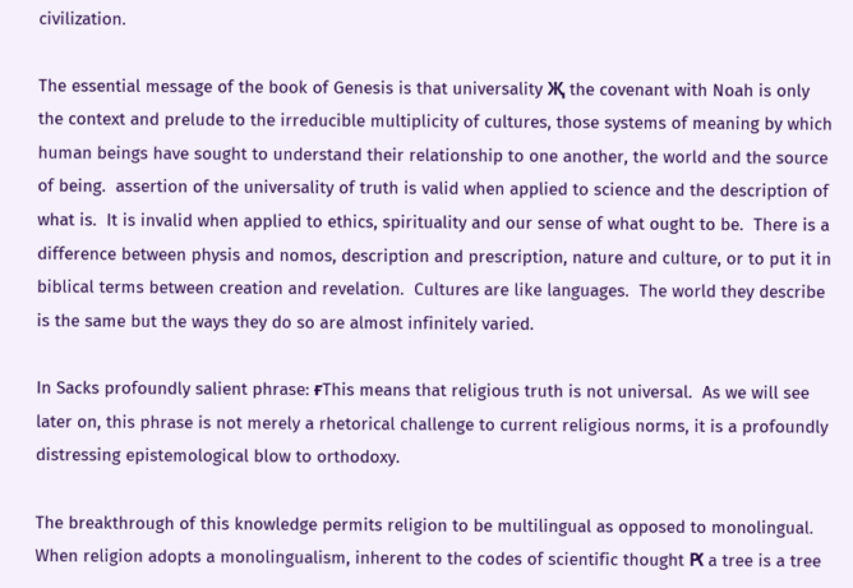civilization.

The essential message of the book of Genesis is that universality Җ the covenant with Noah is only the context and prelude to the irreducible multiplicity of cultures, those systems of meaning by which human beings have sought to understand their relationship to one another, the world and the source of being.  assertion of the universality of truth is valid when applied to science and the description of what is.  It is invalid when applied to ethics, spirituality and our sense of what ought to be.  There is a difference between physis and nomos, description and prescription, nature and culture, or to put it in biblical terms between creation and revelation.  Cultures are like languages.  The world they describe is the same but the ways they do so are almost infinitely varied.

In Sacks profoundly salient phrase: ғThis means that religious truth is not universal.  As we will see later on, this phrase is not merely a rhetorical challenge to current religious norms, it is a profoundly distressing epistemological blow to orthodoxy.

The breakthrough of this knowledge permits religion to be multilingual as opposed to monolingual.  When religion adopts a monolingualism, inherent to the codes of scientific thought Ԗ a tree is a tree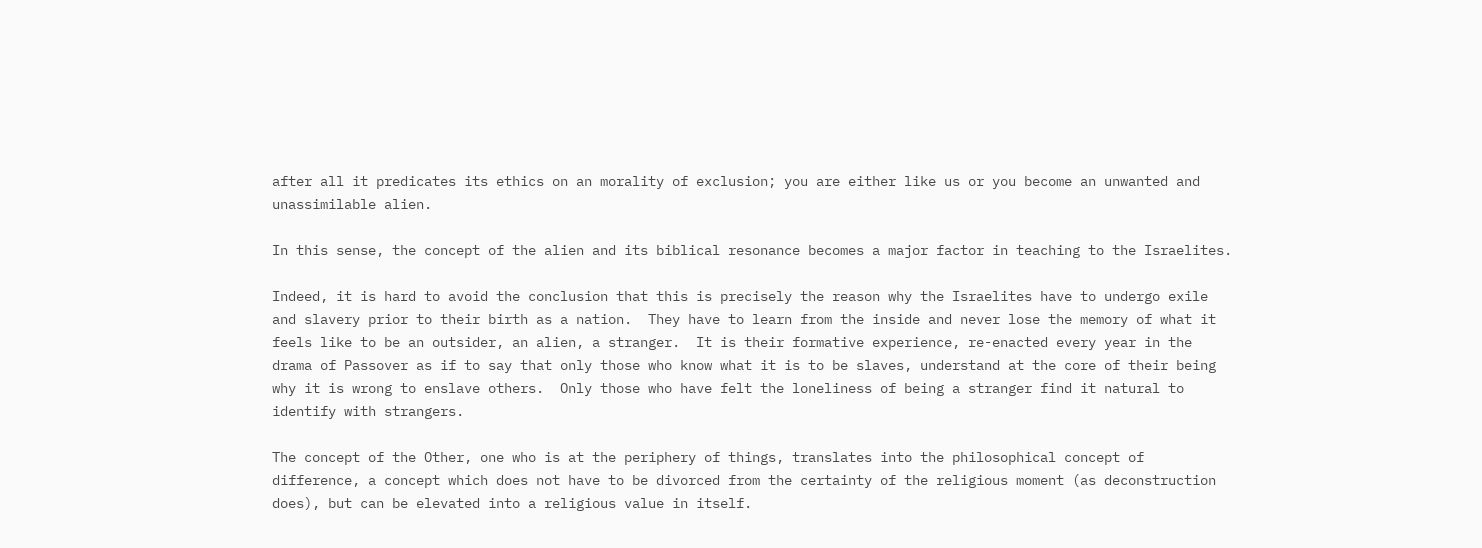after all it predicates its ethics on an morality of exclusion; you are either like us or you become an unwanted and unassimilable alien.

In this sense, the concept of the alien and its biblical resonance becomes a major factor in teaching to the Israelites.

Indeed, it is hard to avoid the conclusion that this is precisely the reason why the Israelites have to undergo exile and slavery prior to their birth as a nation.  They have to learn from the inside and never lose the memory of what it feels like to be an outsider, an alien, a stranger.  It is their formative experience, re-enacted every year in the drama of Passover as if to say that only those who know what it is to be slaves, understand at the core of their being why it is wrong to enslave others.  Only those who have felt the loneliness of being a stranger find it natural to identify with strangers.

The concept of the Other, one who is at the periphery of things, translates into the philosophical concept of difference, a concept which does not have to be divorced from the certainty of the religious moment (as deconstruction does), but can be elevated into a religious value in itself.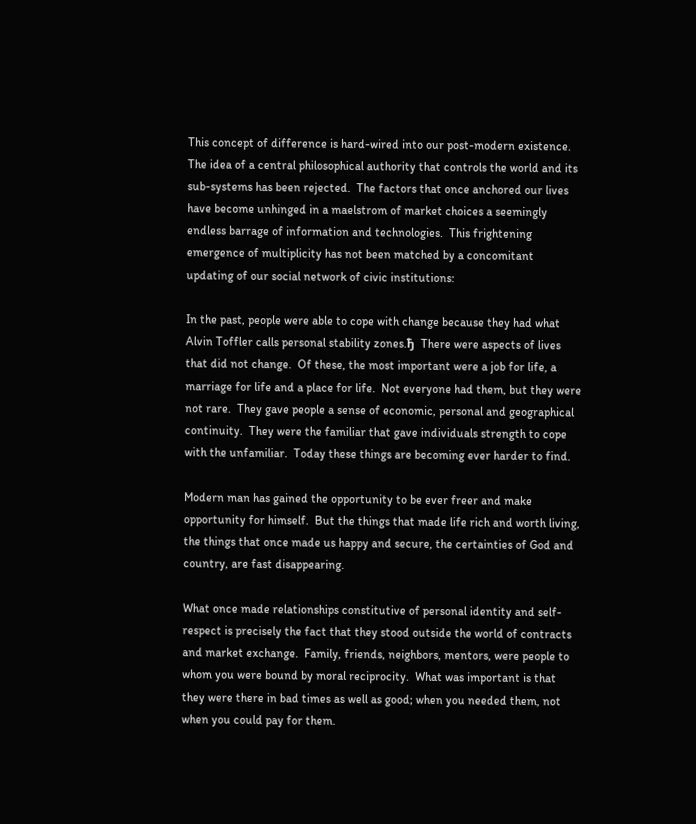This concept of difference is hard-wired into our post-modern existence.  The idea of a central philosophical authority that controls the world and its sub-systems has been rejected.  The factors that once anchored our lives have become unhinged in a maelstrom of market choices a seemingly endless barrage of information and technologies.  This frightening emergence of multiplicity has not been matched by a concomitant updating of our social network of civic institutions:

In the past, people were able to cope with change because they had what Alvin Toffler calls personal stability zones.ђ  There were aspects of lives that did not change.  Of these, the most important were a job for life, a marriage for life and a place for life.  Not everyone had them, but they were not rare.  They gave people a sense of economic, personal and geographical continuity.  They were the familiar that gave individuals strength to cope with the unfamiliar.  Today these things are becoming ever harder to find.

Modern man has gained the opportunity to be ever freer and make opportunity for himself.  But the things that made life rich and worth living, the things that once made us happy and secure, the certainties of God and country, are fast disappearing.

What once made relationships constitutive of personal identity and self-respect is precisely the fact that they stood outside the world of contracts and market exchange.  Family, friends, neighbors, mentors, were people to whom you were bound by moral reciprocity.  What was important is that they were there in bad times as well as good; when you needed them, not when you could pay for them.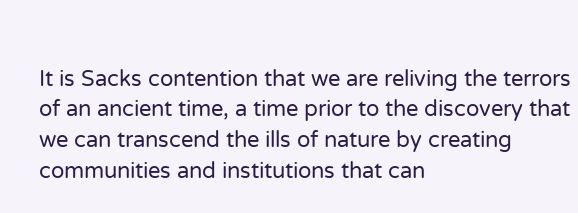It is Sacks contention that we are reliving the terrors of an ancient time, a time prior to the discovery that we can transcend the ills of nature by creating communities and institutions that can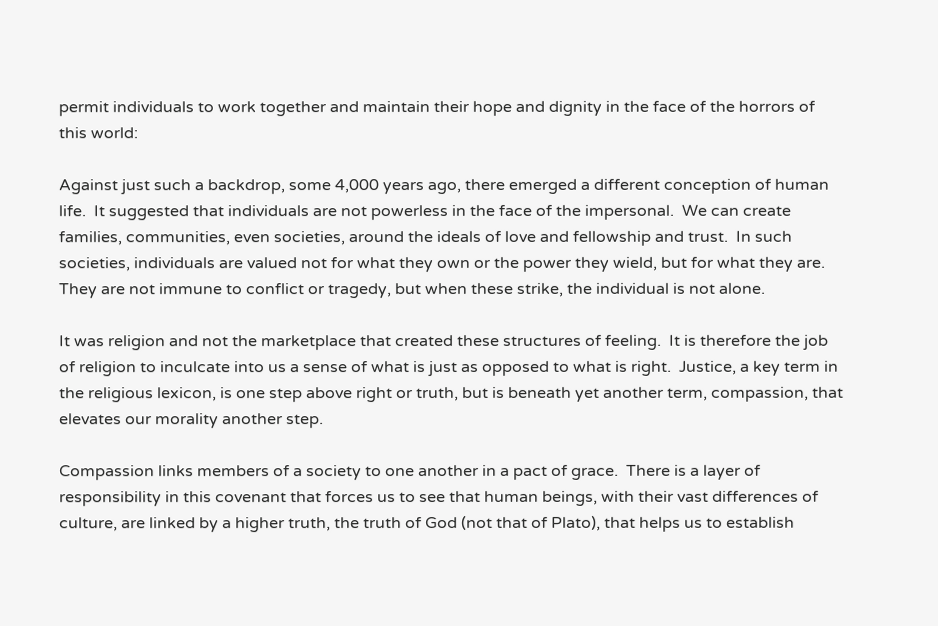permit individuals to work together and maintain their hope and dignity in the face of the horrors of this world:

Against just such a backdrop, some 4,000 years ago, there emerged a different conception of human life.  It suggested that individuals are not powerless in the face of the impersonal.  We can create families, communities, even societies, around the ideals of love and fellowship and trust.  In such societies, individuals are valued not for what they own or the power they wield, but for what they are.  They are not immune to conflict or tragedy, but when these strike, the individual is not alone.

It was religion and not the marketplace that created these structures of feeling.  It is therefore the job of religion to inculcate into us a sense of what is just as opposed to what is right.  Justice, a key term in the religious lexicon, is one step above right or truth, but is beneath yet another term, compassion, that elevates our morality another step.

Compassion links members of a society to one another in a pact of grace.  There is a layer of responsibility in this covenant that forces us to see that human beings, with their vast differences of culture, are linked by a higher truth, the truth of God (not that of Plato), that helps us to establish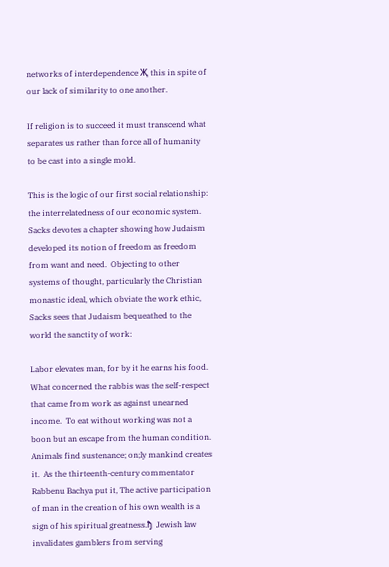networks of interdependence Җ this in spite of our lack of similarity to one another.

If religion is to succeed it must transcend what separates us rather than force all of humanity to be cast into a single mold.

This is the logic of our first social relationship: the interrelatedness of our economic system.  Sacks devotes a chapter showing how Judaism developed its notion of freedom as freedom from want and need.  Objecting to other systems of thought, particularly the Christian monastic ideal, which obviate the work ethic, Sacks sees that Judaism bequeathed to the world the sanctity of work:

Labor elevates man, for by it he earns his food.  What concerned the rabbis was the self-respect that came from work as against unearned income.  To eat without working was not a boon but an escape from the human condition.  Animals find sustenance; on;ly mankind creates it.  As the thirteenth-century commentator Rabbenu Bachya put it, The active participation of man in the creation of his own wealth is a sign of his spiritual greatness.ђ  Jewish law invalidates gamblers from serving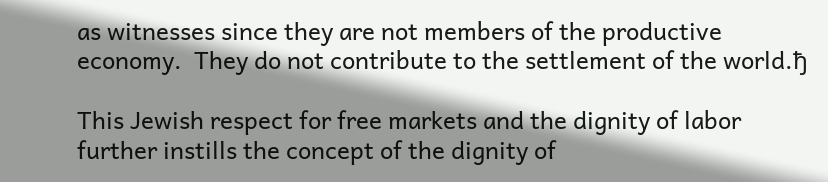as witnesses since they are not members of the productive economy.  They do not contribute to the settlement of the world.ђ

This Jewish respect for free markets and the dignity of labor further instills the concept of the dignity of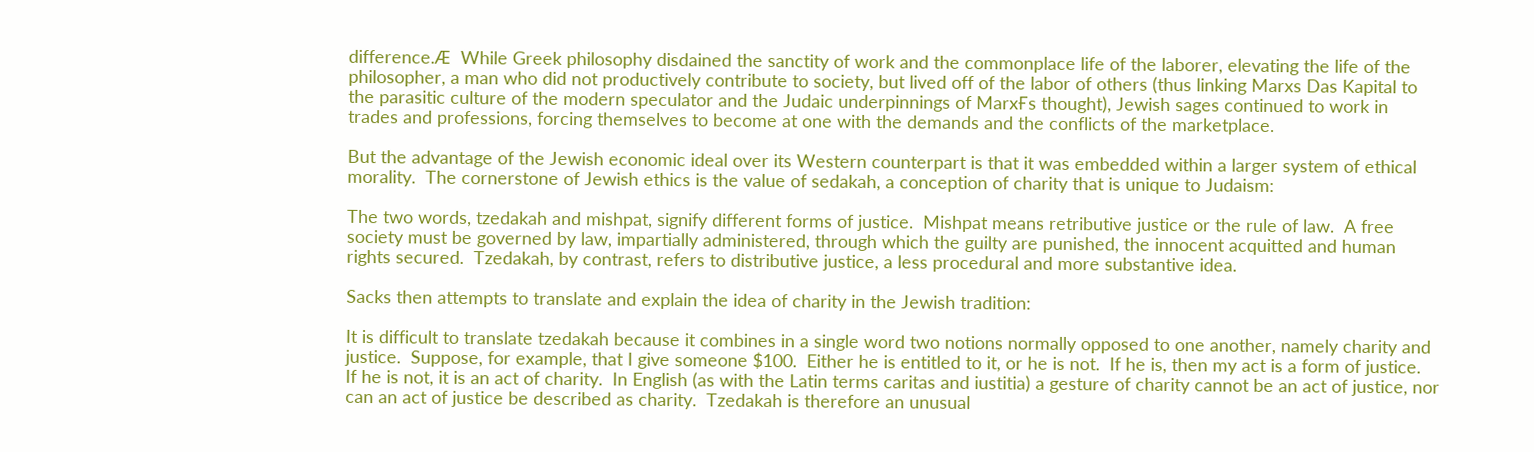difference.Ӕ  While Greek philosophy disdained the sanctity of work and the commonplace life of the laborer, elevating the life of the philosopher, a man who did not productively contribute to society, but lived off of the labor of others (thus linking Marxs Das Kapital to the parasitic culture of the modern speculator and the Judaic underpinnings of MarxҒs thought), Jewish sages continued to work in trades and professions, forcing themselves to become at one with the demands and the conflicts of the marketplace.

But the advantage of the Jewish economic ideal over its Western counterpart is that it was embedded within a larger system of ethical morality.  The cornerstone of Jewish ethics is the value of sedakah, a conception of charity that is unique to Judaism:

The two words, tzedakah and mishpat, signify different forms of justice.  Mishpat means retributive justice or the rule of law.  A free society must be governed by law, impartially administered, through which the guilty are punished, the innocent acquitted and human rights secured.  Tzedakah, by contrast, refers to distributive justice, a less procedural and more substantive idea.

Sacks then attempts to translate and explain the idea of charity in the Jewish tradition:

It is difficult to translate tzedakah because it combines in a single word two notions normally opposed to one another, namely charity and justice.  Suppose, for example, that I give someone $100.  Either he is entitled to it, or he is not.  If he is, then my act is a form of justice.  If he is not, it is an act of charity.  In English (as with the Latin terms caritas and iustitia) a gesture of charity cannot be an act of justice, nor can an act of justice be described as charity.  Tzedakah is therefore an unusual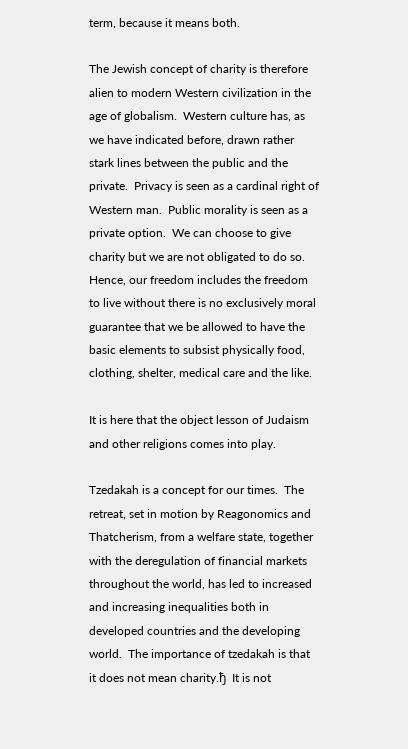term, because it means both.

The Jewish concept of charity is therefore alien to modern Western civilization in the age of globalism.  Western culture has, as we have indicated before, drawn rather stark lines between the public and the private.  Privacy is seen as a cardinal right of Western man.  Public morality is seen as a private option.  We can choose to give charity but we are not obligated to do so.  Hence, our freedom includes the freedom to live without there is no exclusively moral guarantee that we be allowed to have the basic elements to subsist physically food, clothing, shelter, medical care and the like.

It is here that the object lesson of Judaism and other religions comes into play.

Tzedakah is a concept for our times.  The retreat, set in motion by Reagonomics and Thatcherism, from a welfare state, together with the deregulation of financial markets throughout the world, has led to increased and increasing inequalities both in developed countries and the developing world.  The importance of tzedakah is that it does not mean charity.ђ  It is not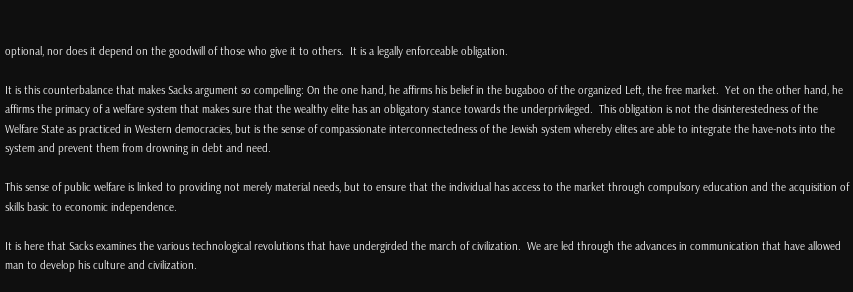optional, nor does it depend on the goodwill of those who give it to others.  It is a legally enforceable obligation.

It is this counterbalance that makes Sacks argument so compelling: On the one hand, he affirms his belief in the bugaboo of the organized Left, the free market.  Yet on the other hand, he affirms the primacy of a welfare system that makes sure that the wealthy elite has an obligatory stance towards the underprivileged.  This obligation is not the disinterestedness of the Welfare State as practiced in Western democracies, but is the sense of compassionate interconnectedness of the Jewish system whereby elites are able to integrate the have-nots into the system and prevent them from drowning in debt and need.

This sense of public welfare is linked to providing not merely material needs, but to ensure that the individual has access to the market through compulsory education and the acquisition of skills basic to economic independence.

It is here that Sacks examines the various technological revolutions that have undergirded the march of civilization.  We are led through the advances in communication that have allowed man to develop his culture and civilization.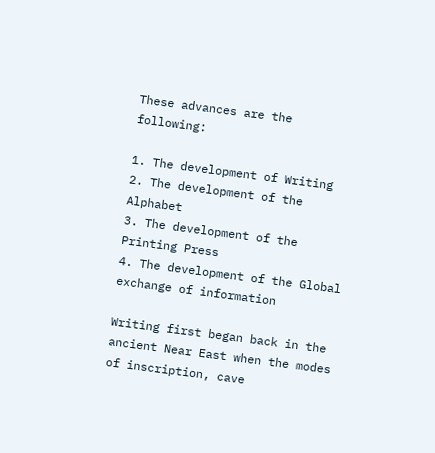These advances are the following:

1. The development of Writing
2. The development of the Alphabet
3. The development of the Printing Press
4. The development of the Global exchange of information

Writing first began back in the ancient Near East when the modes of inscription, cave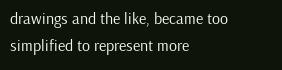drawings and the like, became too simplified to represent more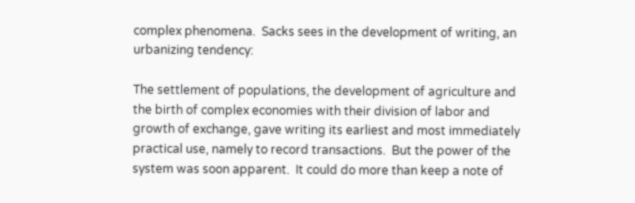complex phenomena.  Sacks sees in the development of writing, an urbanizing tendency:

The settlement of populations, the development of agriculture and the birth of complex economies with their division of labor and growth of exchange, gave writing its earliest and most immediately practical use, namely to record transactions.  But the power of the system was soon apparent.  It could do more than keep a note of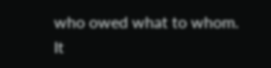who owed what to whom.  It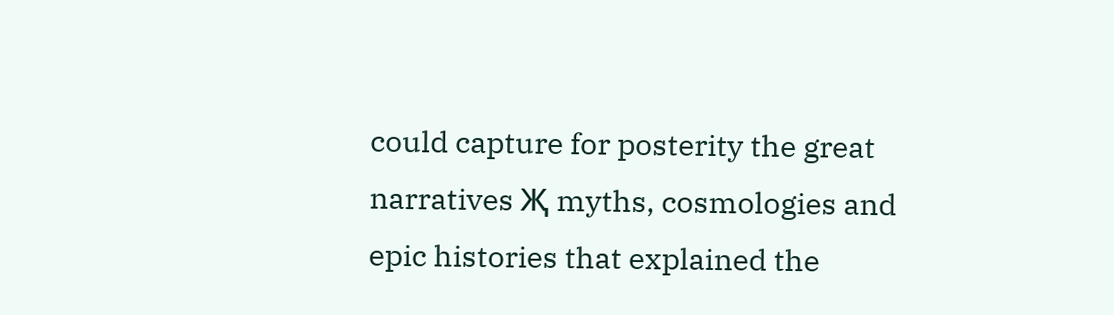could capture for posterity the great narratives Җ myths, cosmologies and epic histories that explained the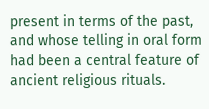present in terms of the past, and whose telling in oral form had been a central feature of ancient religious rituals.